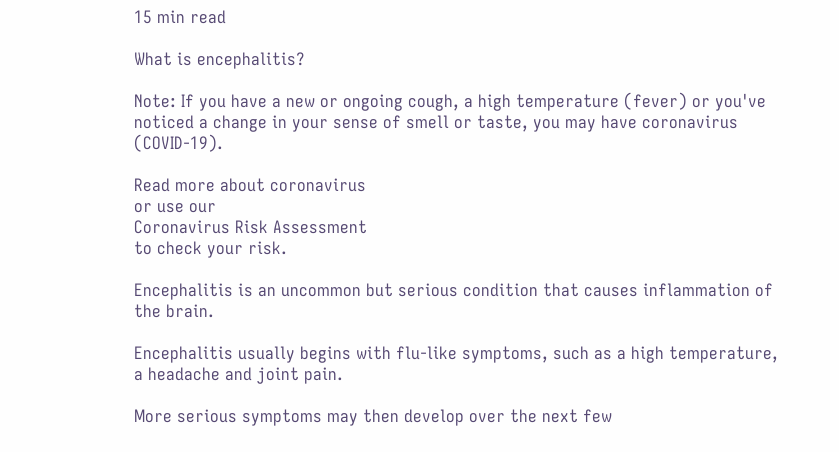15 min read

What is encephalitis?

Note: If you have a new or ongoing cough, a high temperature (fever) or you've noticed a change in your sense of smell or taste, you may have coronavirus (COVID-19).

Read more about coronavirus
or use our
Coronavirus Risk Assessment
to check your risk.

Encephalitis is an uncommon but serious condition that causes inflammation of the brain.

Encephalitis usually begins with flu-like symptoms, such as a high temperature, a headache and joint pain.

More serious symptoms may then develop over the next few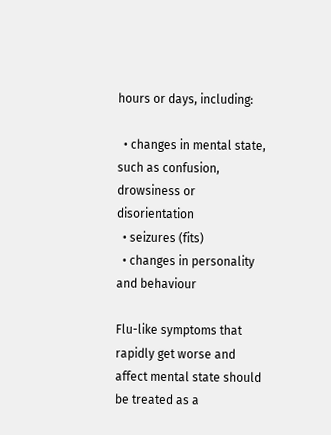hours or days, including:

  • changes in mental state, such as confusion, drowsiness or disorientation
  • seizures (fits)
  • changes in personality and behaviour

Flu-like symptoms that rapidly get worse and affect mental state should be treated as a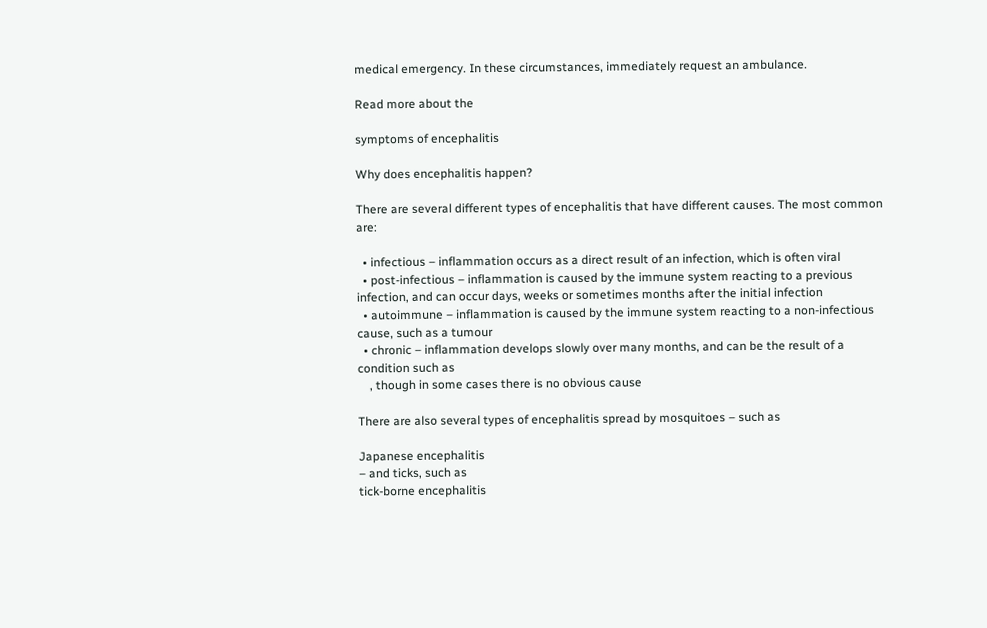medical emergency. In these circumstances, immediately request an ambulance.

Read more about the

symptoms of encephalitis

Why does encephalitis happen?

There are several different types of encephalitis that have different causes. The most common are:

  • infectious – inflammation occurs as a direct result of an infection, which is often viral
  • post-infectious – inflammation is caused by the immune system reacting to a previous infection, and can occur days, weeks or sometimes months after the initial infection
  • autoimmune – inflammation is caused by the immune system reacting to a non-infectious cause, such as a tumour
  • chronic – inflammation develops slowly over many months, and can be the result of a condition such as
    , though in some cases there is no obvious cause

There are also several types of encephalitis spread by mosquitoes – such as

Japanese encephalitis
– and ticks, such as
tick-borne encephalitis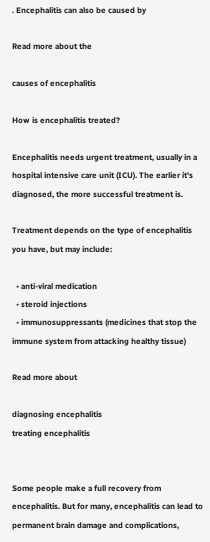. Encephalitis can also be caused by

Read more about the

causes of encephalitis

How is encephalitis treated?

Encephalitis needs urgent treatment, usually in a hospital intensive care unit (ICU). The earlier it's diagnosed, the more successful treatment is.

Treatment depends on the type of encephalitis you have, but may include:

  • anti-viral medication
  • steroid injections
  • immunosuppressants (medicines that stop the immune system from attacking healthy tissue)

Read more about

diagnosing encephalitis
treating encephalitis


Some people make a full recovery from encephalitis. But for many, encephalitis can lead to permanent brain damage and complications,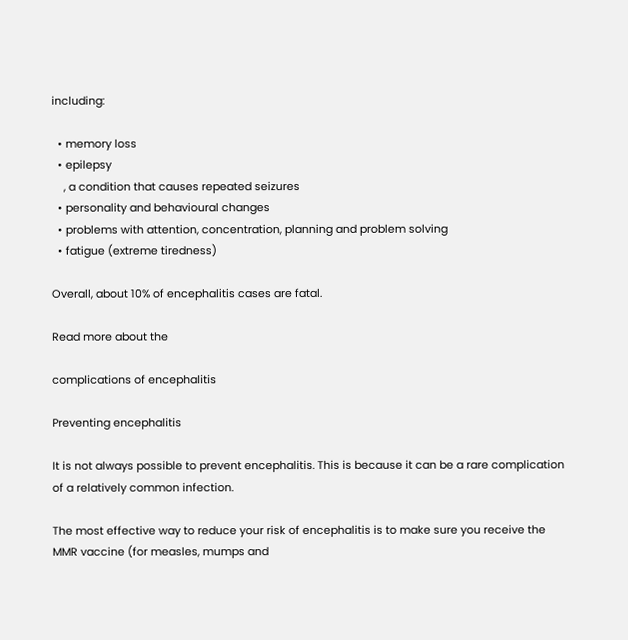including:

  • memory loss
  • epilepsy
    , a condition that causes repeated seizures
  • personality and behavioural changes
  • problems with attention, concentration, planning and problem solving
  • fatigue (extreme tiredness)

Overall, about 10% of encephalitis cases are fatal.

Read more about the

complications of encephalitis

Preventing encephalitis

It is not always possible to prevent encephalitis. This is because it can be a rare complication of a relatively common infection.

The most effective way to reduce your risk of encephalitis is to make sure you receive the MMR vaccine (for measles, mumps and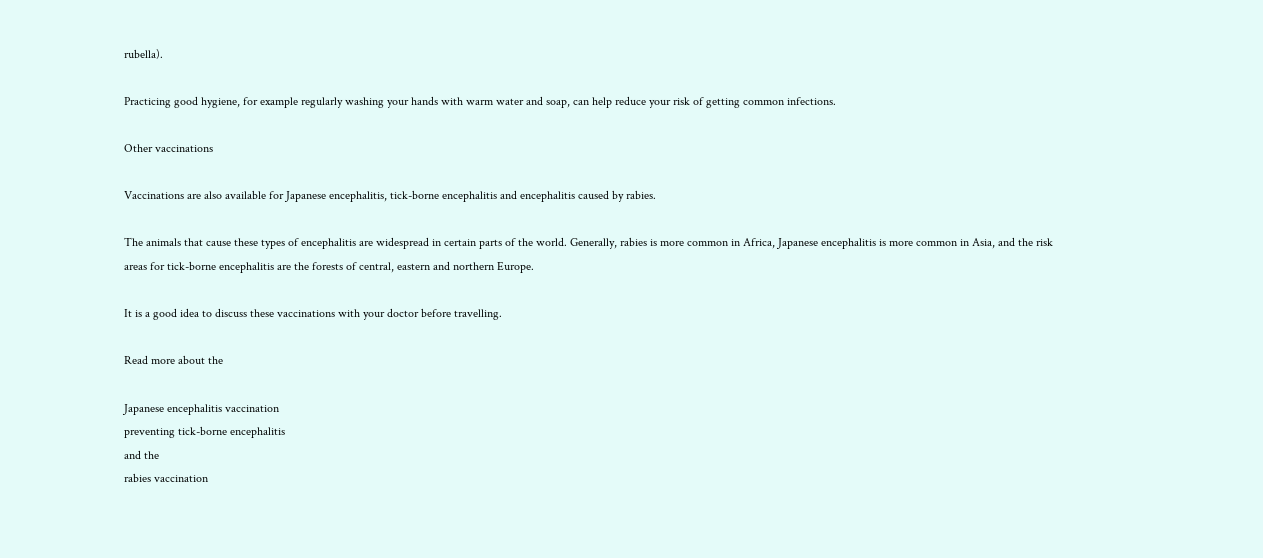rubella).

Practicing good hygiene, for example regularly washing your hands with warm water and soap, can help reduce your risk of getting common infections.

Other vaccinations

Vaccinations are also available for Japanese encephalitis, tick-borne encephalitis and encephalitis caused by rabies.

The animals that cause these types of encephalitis are widespread in certain parts of the world. Generally, rabies is more common in Africa, Japanese encephalitis is more common in Asia, and the risk areas for tick-borne encephalitis are the forests of central, eastern and northern Europe.

It is a good idea to discuss these vaccinations with your doctor before travelling.

Read more about the

Japanese encephalitis vaccination
preventing tick-borne encephalitis
and the
rabies vaccination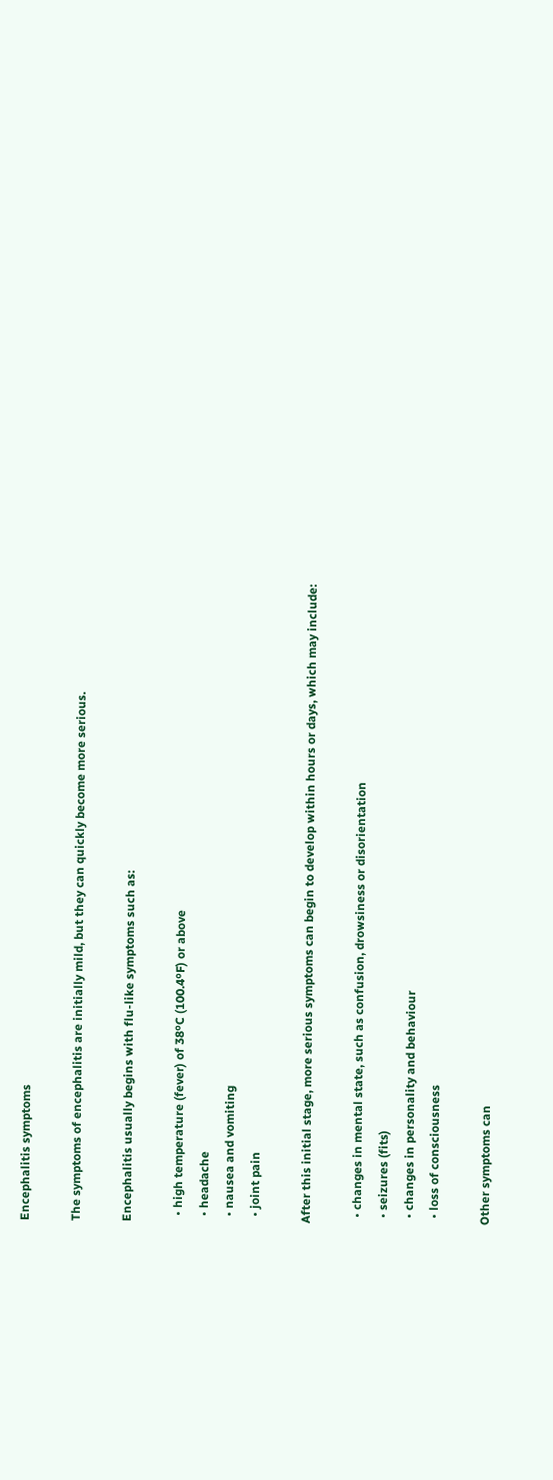Encephalitis symptoms

The symptoms of encephalitis are initially mild, but they can quickly become more serious.

Encephalitis usually begins with flu-like symptoms such as:

  • high temperature (fever) of 38ºC (100.4ºF) or above
  • headache
  • nausea and vomiting
  • joint pain

After this initial stage, more serious symptoms can begin to develop within hours or days, which may include:

  • changes in mental state, such as confusion, drowsiness or disorientation
  • seizures (fits)
  • changes in personality and behaviour
  • loss of consciousness

Other symptoms can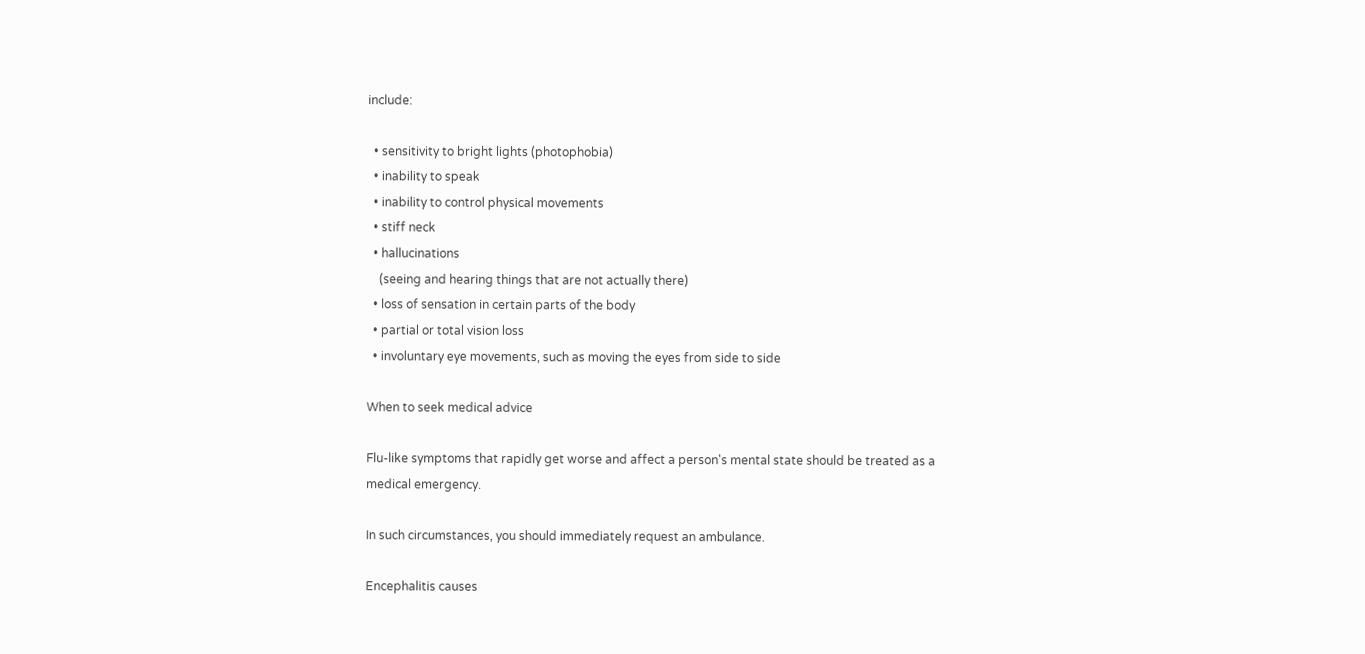include:

  • sensitivity to bright lights (photophobia)
  • inability to speak
  • inability to control physical movements
  • stiff neck
  • hallucinations
    (seeing and hearing things that are not actually there)
  • loss of sensation in certain parts of the body
  • partial or total vision loss
  • involuntary eye movements, such as moving the eyes from side to side

When to seek medical advice

Flu-like symptoms that rapidly get worse and affect a person's mental state should be treated as a medical emergency.

In such circumstances, you should immediately request an ambulance.

Encephalitis causes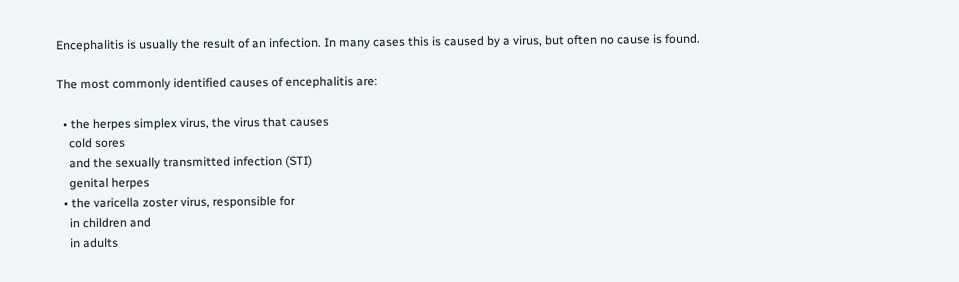Encephalitis is usually the result of an infection. In many cases this is caused by a virus, but often no cause is found.

The most commonly identified causes of encephalitis are:

  • the herpes simplex virus, the virus that causes
    cold sores
    and the sexually transmitted infection (STI)
    genital herpes
  • the varicella zoster virus, responsible for
    in children and
    in adults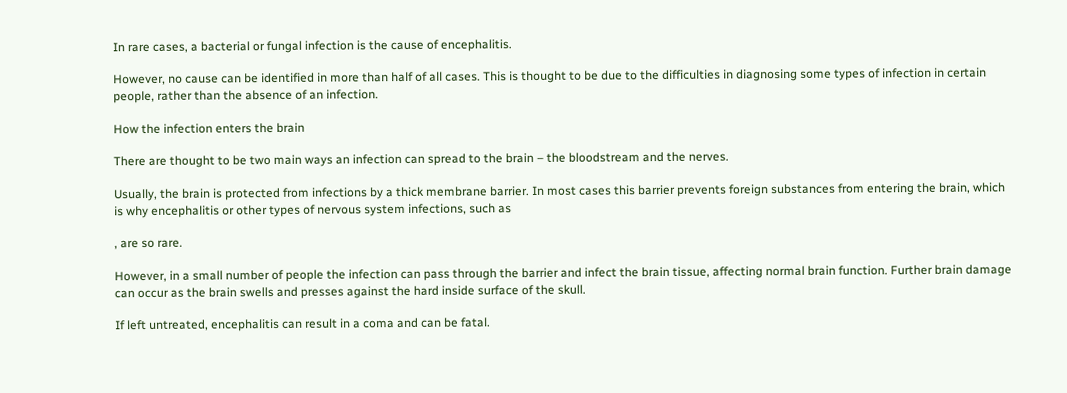In rare cases, a bacterial or fungal infection is the cause of encephalitis.

However, no cause can be identified in more than half of all cases. This is thought to be due to the difficulties in diagnosing some types of infection in certain people, rather than the absence of an infection.

How the infection enters the brain

There are thought to be two main ways an infection can spread to the brain – the bloodstream and the nerves.

Usually, the brain is protected from infections by a thick membrane barrier. In most cases this barrier prevents foreign substances from entering the brain, which is why encephalitis or other types of nervous system infections, such as

, are so rare.

However, in a small number of people the infection can pass through the barrier and infect the brain tissue, affecting normal brain function. Further brain damage can occur as the brain swells and presses against the hard inside surface of the skull.

If left untreated, encephalitis can result in a coma and can be fatal.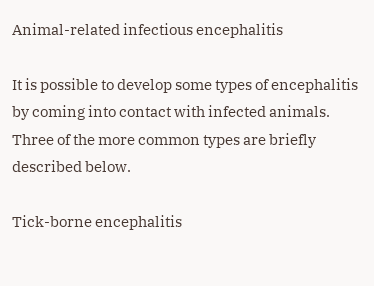Animal-related infectious encephalitis

It is possible to develop some types of encephalitis by coming into contact with infected animals. Three of the more common types are briefly described below.

Tick-borne encephalitis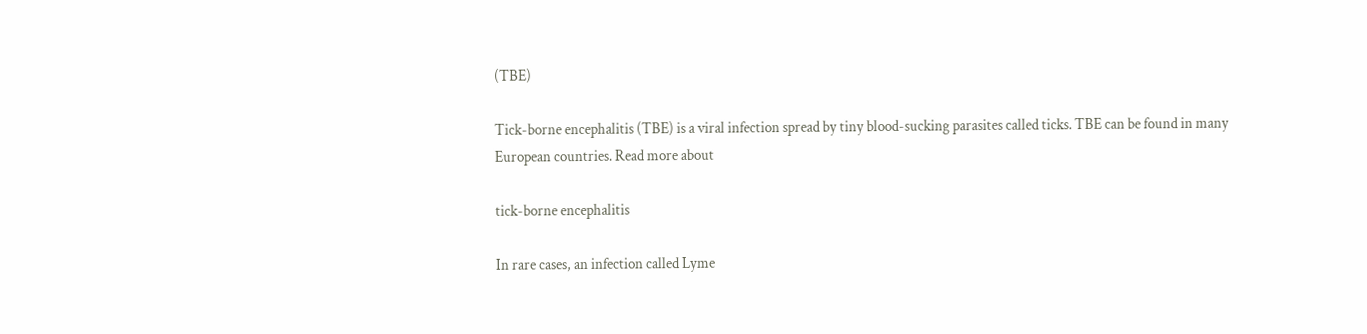(TBE)

Tick-borne encephalitis (TBE) is a viral infection spread by tiny blood-sucking parasites called ticks. TBE can be found in many European countries. Read more about

tick-borne encephalitis

In rare cases, an infection called Lyme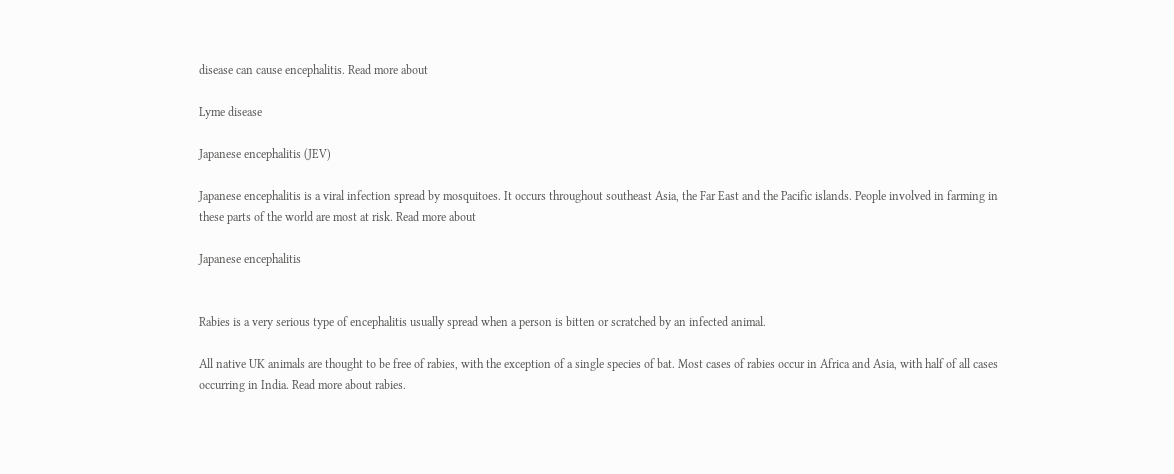disease can cause encephalitis. Read more about

Lyme disease

Japanese encephalitis (JEV)

Japanese encephalitis is a viral infection spread by mosquitoes. It occurs throughout southeast Asia, the Far East and the Pacific islands. People involved in farming in these parts of the world are most at risk. Read more about

Japanese encephalitis


Rabies is a very serious type of encephalitis usually spread when a person is bitten or scratched by an infected animal.

All native UK animals are thought to be free of rabies, with the exception of a single species of bat. Most cases of rabies occur in Africa and Asia, with half of all cases occurring in India. Read more about rabies.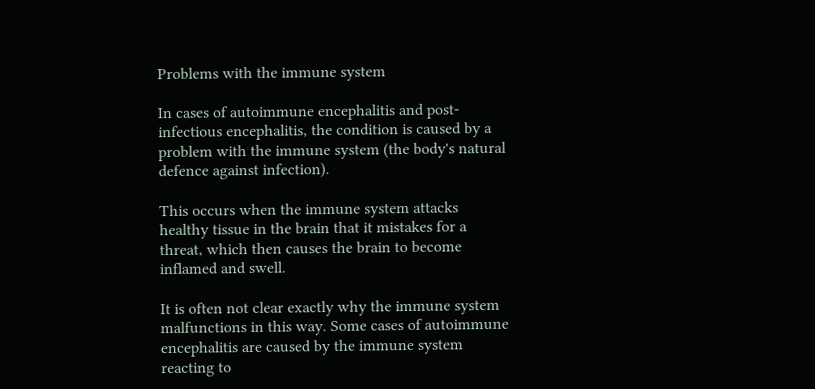Problems with the immune system

In cases of autoimmune encephalitis and post-infectious encephalitis, the condition is caused by a problem with the immune system (the body's natural defence against infection).

This occurs when the immune system attacks healthy tissue in the brain that it mistakes for a threat, which then causes the brain to become inflamed and swell.

It is often not clear exactly why the immune system malfunctions in this way. Some cases of autoimmune encephalitis are caused by the immune system reacting to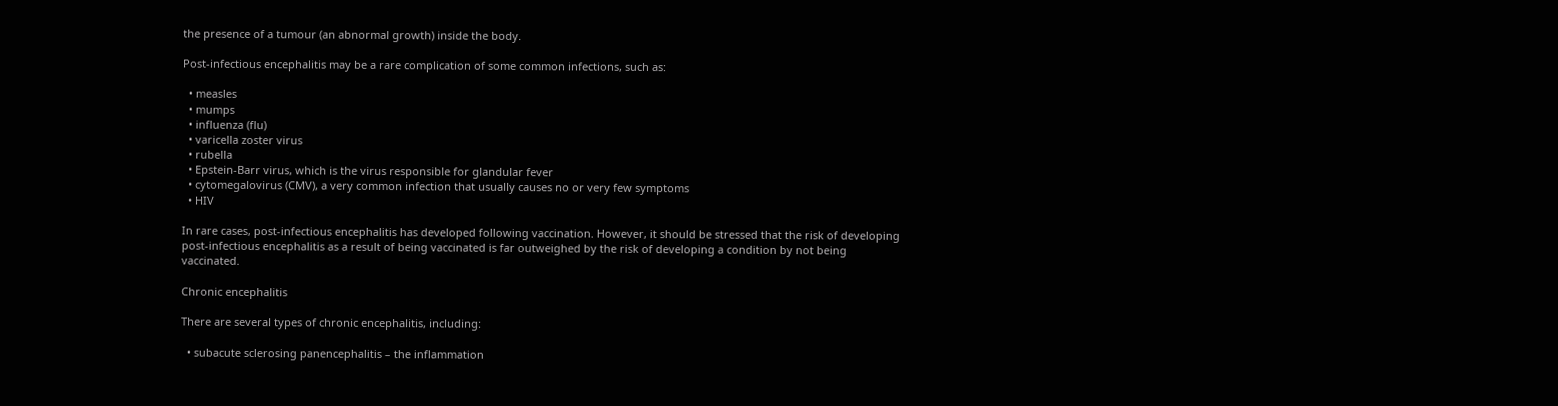the presence of a tumour (an abnormal growth) inside the body.

Post-infectious encephalitis may be a rare complication of some common infections, such as:

  • measles
  • mumps
  • influenza (flu)
  • varicella zoster virus
  • rubella
  • Epstein-Barr virus, which is the virus responsible for glandular fever
  • cytomegalovirus (CMV), a very common infection that usually causes no or very few symptoms
  • HIV

In rare cases, post-infectious encephalitis has developed following vaccination. However, it should be stressed that the risk of developing post-infectious encephalitis as a result of being vaccinated is far outweighed by the risk of developing a condition by not being vaccinated.

Chronic encephalitis

There are several types of chronic encephalitis, including:

  • subacute sclerosing panencephalitis – the inflammation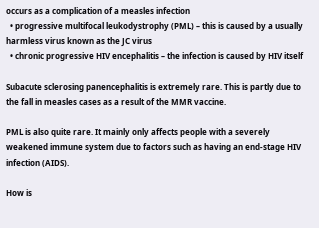occurs as a complication of a measles infection
  • progressive multifocal leukodystrophy (PML) – this is caused by a usually harmless virus known as the JC virus
  • chronic progressive HIV encephalitis – the infection is caused by HIV itself

Subacute sclerosing panencephalitis is extremely rare. This is partly due to the fall in measles cases as a result of the MMR vaccine.

PML is also quite rare. It mainly only affects people with a severely weakened immune system due to factors such as having an end-stage HIV infection (AIDS).

How is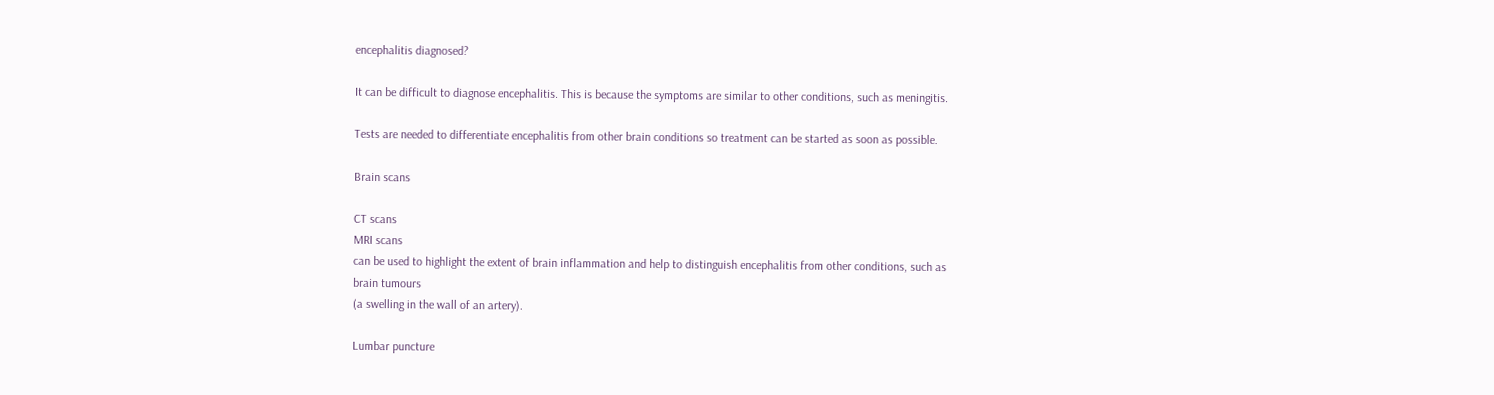encephalitis diagnosed?

It can be difficult to diagnose encephalitis. This is because the symptoms are similar to other conditions, such as meningitis.

Tests are needed to differentiate encephalitis from other brain conditions so treatment can be started as soon as possible.

Brain scans

CT scans
MRI scans
can be used to highlight the extent of brain inflammation and help to distinguish encephalitis from other conditions, such as
brain tumours
(a swelling in the wall of an artery).

Lumbar puncture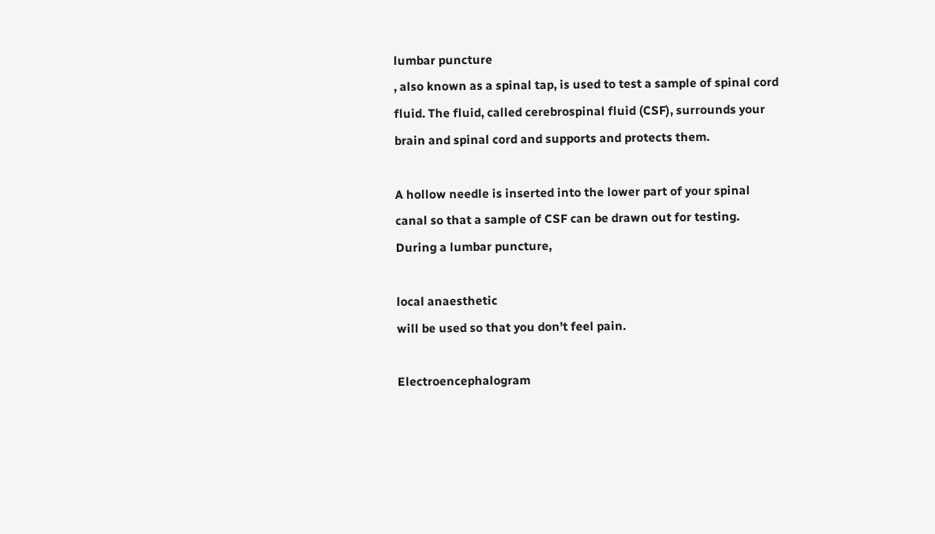lumbar puncture
, also known as a spinal tap, is used to test a sample of spinal cord fluid. The fluid, called cerebrospinal fluid (CSF), surrounds your brain and spinal cord and supports and protects them.

A hollow needle is inserted into the lower part of your spinal canal so that a sample of CSF can be drawn out for testing. During a lumbar puncture,

local anaesthetic
will be used so that you don't feel pain.

Electroencephalogram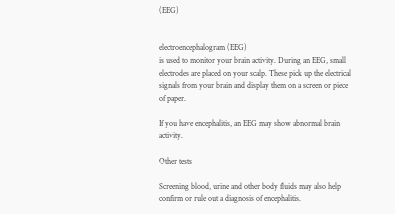(EEG)


electroencephalogram (EEG)
is used to monitor your brain activity. During an EEG, small electrodes are placed on your scalp. These pick up the electrical signals from your brain and display them on a screen or piece of paper.

If you have encephalitis, an EEG may show abnormal brain activity.

Other tests

Screening blood, urine and other body fluids may also help confirm or rule out a diagnosis of encephalitis.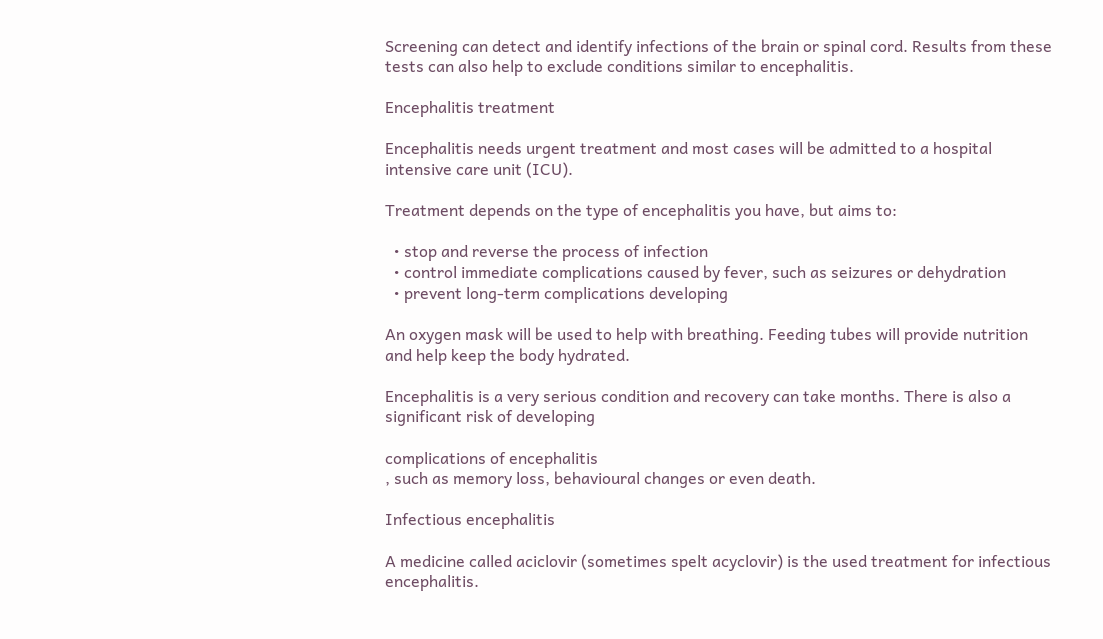Screening can detect and identify infections of the brain or spinal cord. Results from these tests can also help to exclude conditions similar to encephalitis.

Encephalitis treatment

Encephalitis needs urgent treatment and most cases will be admitted to a hospital intensive care unit (ICU).

Treatment depends on the type of encephalitis you have, but aims to:

  • stop and reverse the process of infection
  • control immediate complications caused by fever, such as seizures or dehydration
  • prevent long-term complications developing

An oxygen mask will be used to help with breathing. Feeding tubes will provide nutrition and help keep the body hydrated.

Encephalitis is a very serious condition and recovery can take months. There is also a significant risk of developing

complications of encephalitis
, such as memory loss, behavioural changes or even death.

Infectious encephalitis

A medicine called aciclovir (sometimes spelt acyclovir) is the used treatment for infectious encephalitis.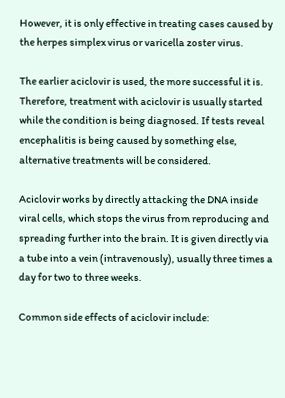However, it is only effective in treating cases caused by the herpes simplex virus or varicella zoster virus.

The earlier aciclovir is used, the more successful it is. Therefore, treatment with aciclovir is usually started while the condition is being diagnosed. If tests reveal encephalitis is being caused by something else, alternative treatments will be considered.

Aciclovir works by directly attacking the DNA inside viral cells, which stops the virus from reproducing and spreading further into the brain. It is given directly via a tube into a vein (intravenously), usually three times a day for two to three weeks.

Common side effects of aciclovir include: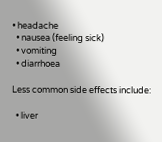• headache
  • nausea (feeling sick)
  • vomiting
  • diarrhoea

Less common side effects include:

  • liver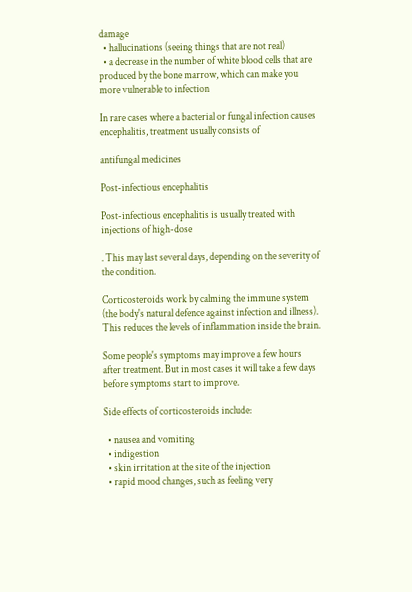damage
  • hallucinations (seeing things that are not real)
  • a decrease in the number of white blood cells that are produced by the bone marrow, which can make you more vulnerable to infection

In rare cases where a bacterial or fungal infection causes encephalitis, treatment usually consists of

antifungal medicines

Post-infectious encephalitis

Post-infectious encephalitis is usually treated with injections of high-dose

. This may last several days, depending on the severity of the condition.

Corticosteroids work by calming the immune system (the body's natural defence against infection and illness). This reduces the levels of inflammation inside the brain.

Some people's symptoms may improve a few hours after treatment. But in most cases it will take a few days before symptoms start to improve.

Side effects of corticosteroids include:

  • nausea and vomiting
  • indigestion
  • skin irritation at the site of the injection
  • rapid mood changes, such as feeling very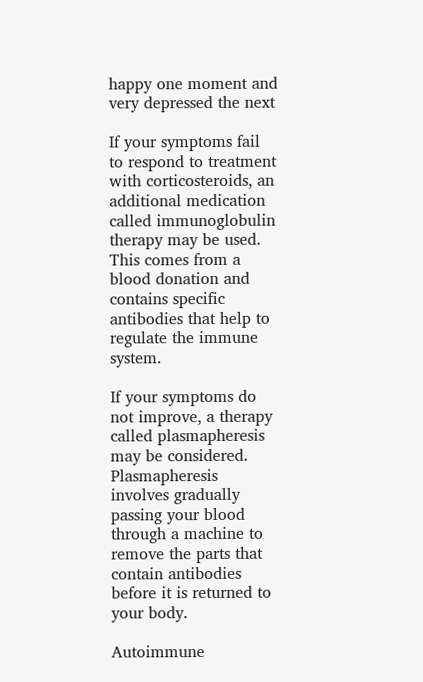happy one moment and very depressed the next

If your symptoms fail to respond to treatment with corticosteroids, an additional medication called immunoglobulin therapy may be used. This comes from a blood donation and contains specific antibodies that help to regulate the immune system.

If your symptoms do not improve, a therapy called plasmapheresis may be considered. Plasmapheresis involves gradually passing your blood through a machine to remove the parts that contain antibodies before it is returned to your body.

Autoimmune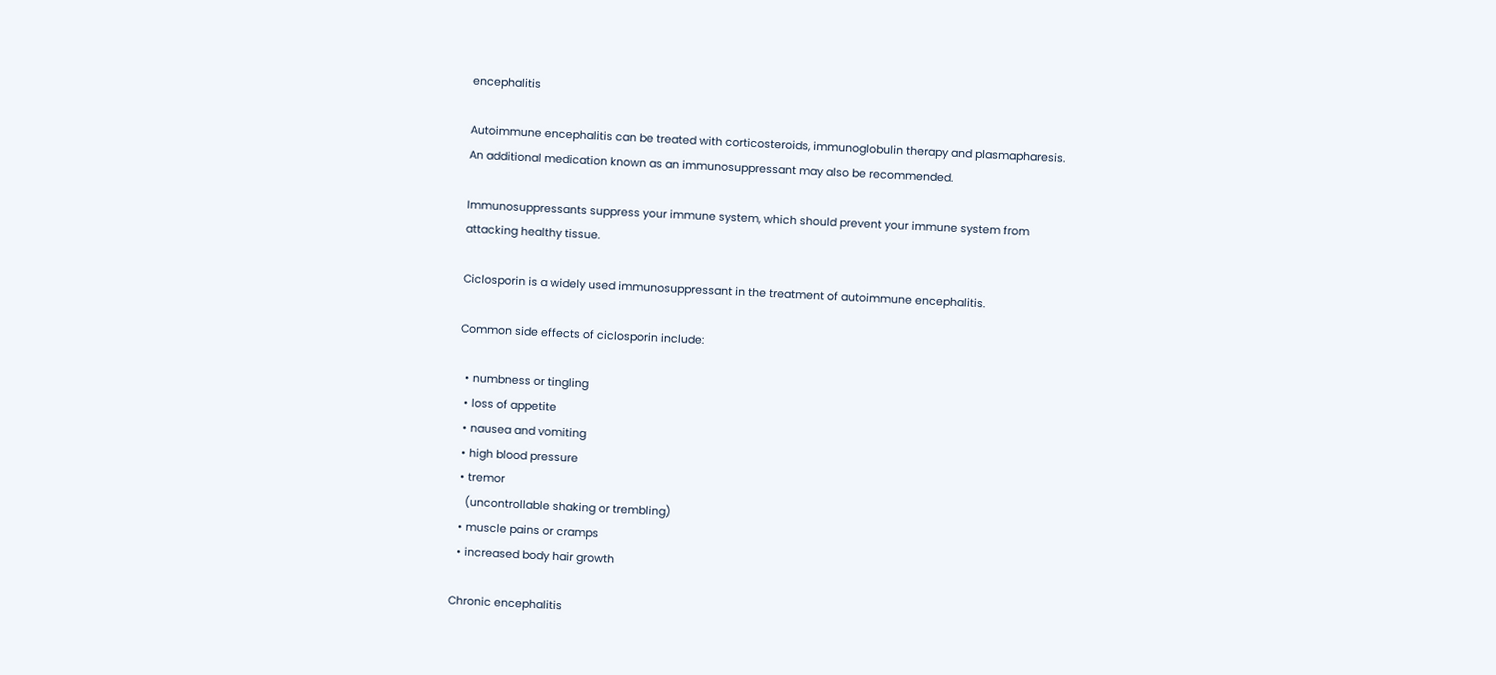encephalitis

Autoimmune encephalitis can be treated with corticosteroids, immunoglobulin therapy and plasmapharesis. An additional medication known as an immunosuppressant may also be recommended.

Immunosuppressants suppress your immune system, which should prevent your immune system from attacking healthy tissue.

Ciclosporin is a widely used immunosuppressant in the treatment of autoimmune encephalitis.

Common side effects of ciclosporin include:

  • numbness or tingling
  • loss of appetite
  • nausea and vomiting
  • high blood pressure
  • tremor
    (uncontrollable shaking or trembling)
  • muscle pains or cramps
  • increased body hair growth

Chronic encephalitis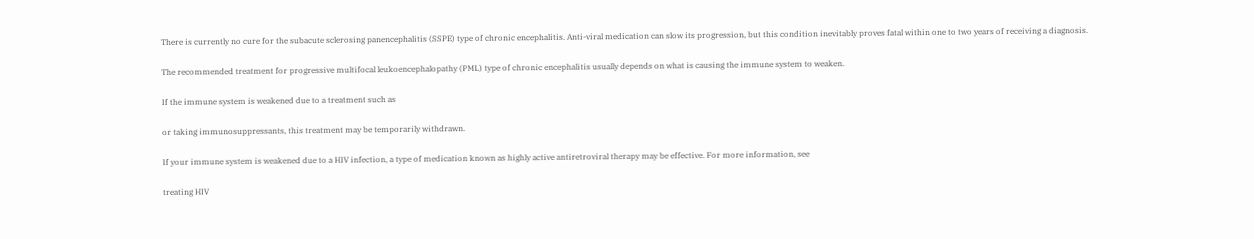There is currently no cure for the subacute sclerosing panencephalitis (SSPE) type of chronic encephalitis. Anti-viral medication can slow its progression, but this condition inevitably proves fatal within one to two years of receiving a diagnosis.

The recommended treatment for progressive multifocal leukoencephalopathy (PML) type of chronic encephalitis usually depends on what is causing the immune system to weaken.

If the immune system is weakened due to a treatment such as

or taking immunosuppressants, this treatment may be temporarily withdrawn.

If your immune system is weakened due to a HIV infection, a type of medication known as highly active antiretroviral therapy may be effective. For more information, see

treating HIV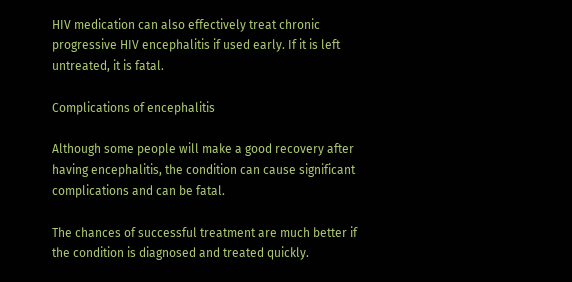HIV medication can also effectively treat chronic progressive HIV encephalitis if used early. If it is left untreated, it is fatal.

Complications of encephalitis

Although some people will make a good recovery after having encephalitis, the condition can cause significant complications and can be fatal.

The chances of successful treatment are much better if the condition is diagnosed and treated quickly.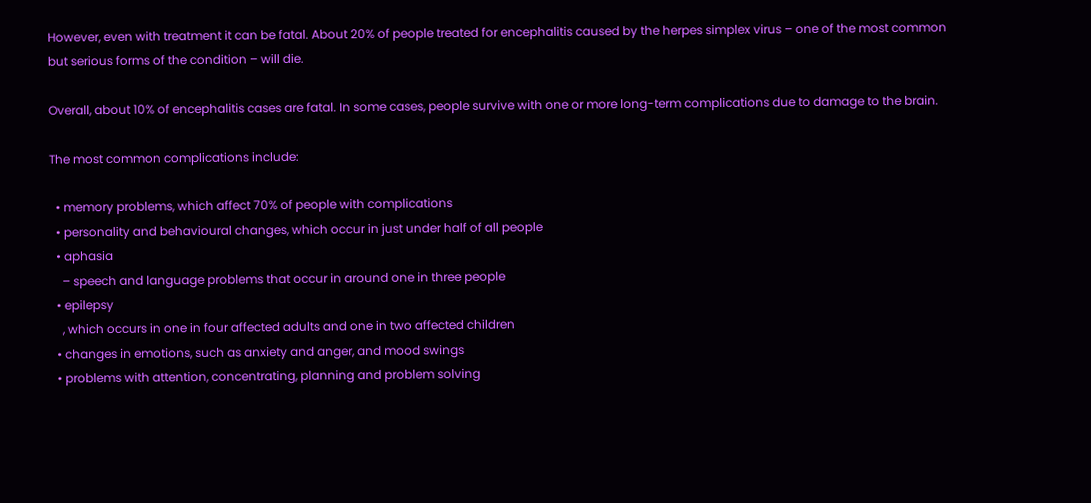However, even with treatment it can be fatal. About 20% of people treated for encephalitis caused by the herpes simplex virus – one of the most common but serious forms of the condition – will die.

Overall, about 10% of encephalitis cases are fatal. In some cases, people survive with one or more long-term complications due to damage to the brain.

The most common complications include:

  • memory problems, which affect 70% of people with complications
  • personality and behavioural changes, which occur in just under half of all people
  • aphasia
    – speech and language problems that occur in around one in three people
  • epilepsy
    , which occurs in one in four affected adults and one in two affected children
  • changes in emotions, such as anxiety and anger, and mood swings
  • problems with attention, concentrating, planning and problem solving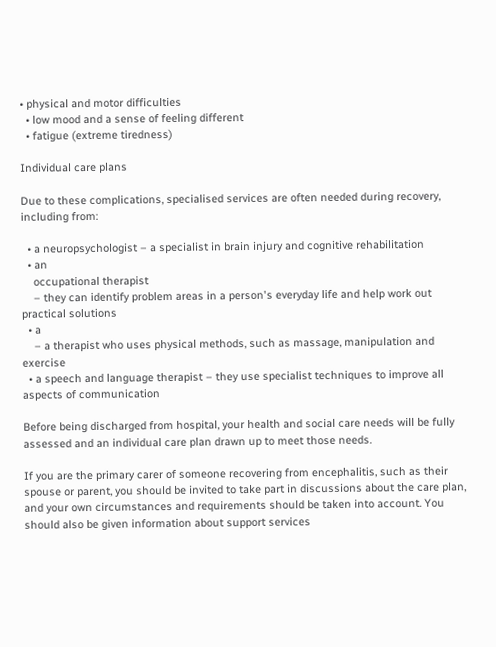• physical and motor difficulties
  • low mood and a sense of feeling different
  • fatigue (extreme tiredness)

Individual care plans

Due to these complications, specialised services are often needed during recovery, including from:

  • a neuropsychologist – a specialist in brain injury and cognitive rehabilitation
  • an
    occupational therapist
    – they can identify problem areas in a person's everyday life and help work out practical solutions
  • a
    – a therapist who uses physical methods, such as massage, manipulation and exercise
  • a speech and language therapist – they use specialist techniques to improve all aspects of communication

Before being discharged from hospital, your health and social care needs will be fully assessed and an individual care plan drawn up to meet those needs.

If you are the primary carer of someone recovering from encephalitis, such as their spouse or parent, you should be invited to take part in discussions about the care plan, and your own circumstances and requirements should be taken into account. You should also be given information about support services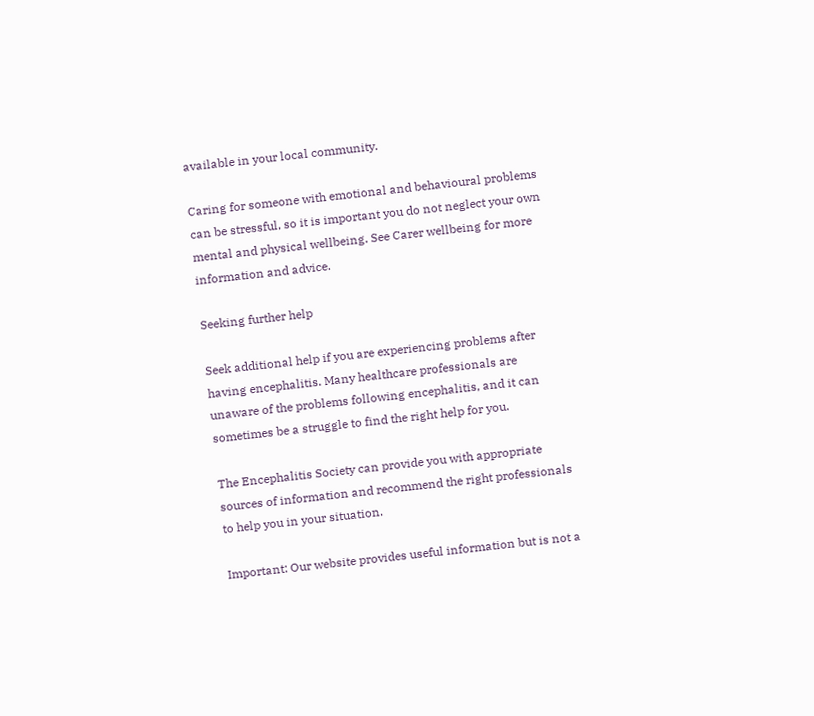available in your local community.

Caring for someone with emotional and behavioural problems can be stressful, so it is important you do not neglect your own mental and physical wellbeing. See Carer wellbeing for more information and advice.

Seeking further help

Seek additional help if you are experiencing problems after having encephalitis. Many healthcare professionals are unaware of the problems following encephalitis, and it can sometimes be a struggle to find the right help for you.

The Encephalitis Society can provide you with appropriate sources of information and recommend the right professionals to help you in your situation.

Important: Our website provides useful information but is not a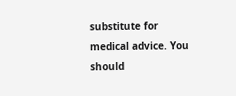substitute for medical advice. You should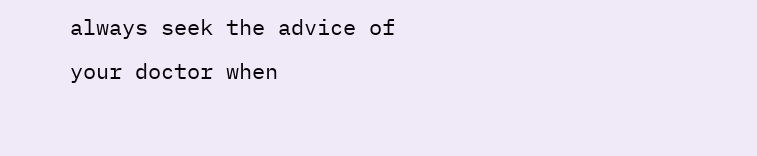always seek the advice of your doctor when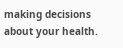making decisions about your health.